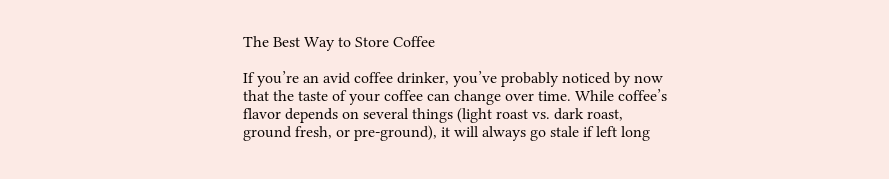The Best Way to Store Coffee

If you’re an avid coffee drinker, you’ve probably noticed by now that the taste of your coffee can change over time. While coffee’s flavor depends on several things (light roast vs. dark roast, ground fresh, or pre-ground), it will always go stale if left long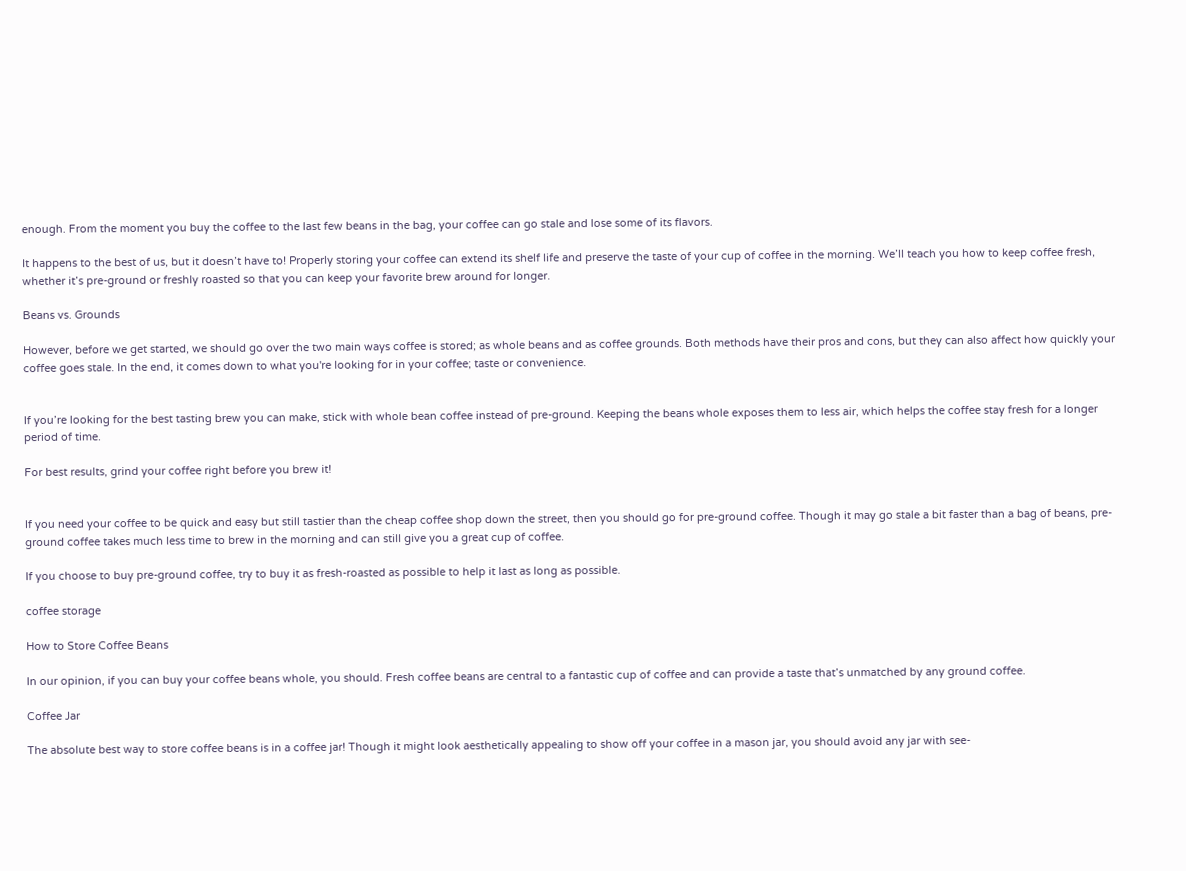enough. From the moment you buy the coffee to the last few beans in the bag, your coffee can go stale and lose some of its flavors.

It happens to the best of us, but it doesn’t have to! Properly storing your coffee can extend its shelf life and preserve the taste of your cup of coffee in the morning. We’ll teach you how to keep coffee fresh, whether it’s pre-ground or freshly roasted so that you can keep your favorite brew around for longer.

Beans vs. Grounds

However, before we get started, we should go over the two main ways coffee is stored; as whole beans and as coffee grounds. Both methods have their pros and cons, but they can also affect how quickly your coffee goes stale. In the end, it comes down to what you're looking for in your coffee; taste or convenience.


If you’re looking for the best tasting brew you can make, stick with whole bean coffee instead of pre-ground. Keeping the beans whole exposes them to less air, which helps the coffee stay fresh for a longer period of time.

For best results, grind your coffee right before you brew it!


If you need your coffee to be quick and easy but still tastier than the cheap coffee shop down the street, then you should go for pre-ground coffee. Though it may go stale a bit faster than a bag of beans, pre-ground coffee takes much less time to brew in the morning and can still give you a great cup of coffee.

If you choose to buy pre-ground coffee, try to buy it as fresh-roasted as possible to help it last as long as possible.

coffee storage

How to Store Coffee Beans

In our opinion, if you can buy your coffee beans whole, you should. Fresh coffee beans are central to a fantastic cup of coffee and can provide a taste that’s unmatched by any ground coffee.

Coffee Jar

The absolute best way to store coffee beans is in a coffee jar! Though it might look aesthetically appealing to show off your coffee in a mason jar, you should avoid any jar with see-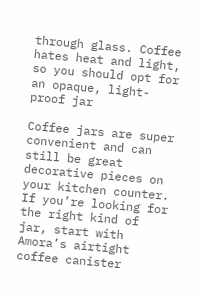through glass. Coffee hates heat and light, so you should opt for an opaque, light-proof jar

Coffee jars are super convenient and can still be great decorative pieces on your kitchen counter. If you’re looking for the right kind of jar, start with Amora’s airtight coffee canister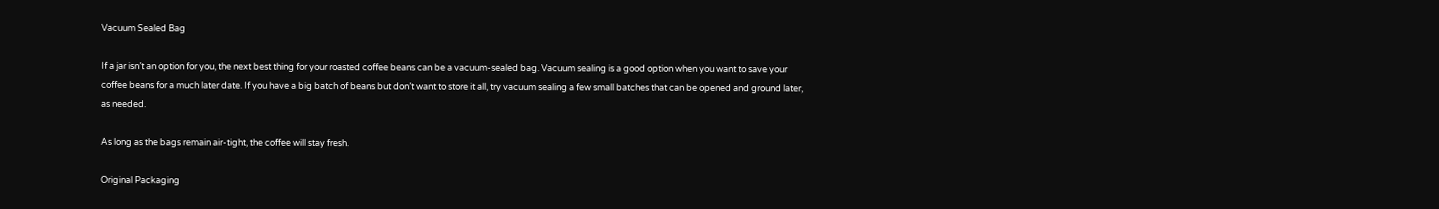Vacuum Sealed Bag

If a jar isn’t an option for you, the next best thing for your roasted coffee beans can be a vacuum-sealed bag. Vacuum sealing is a good option when you want to save your coffee beans for a much later date. If you have a big batch of beans but don’t want to store it all, try vacuum sealing a few small batches that can be opened and ground later, as needed.

As long as the bags remain air-tight, the coffee will stay fresh.

Original Packaging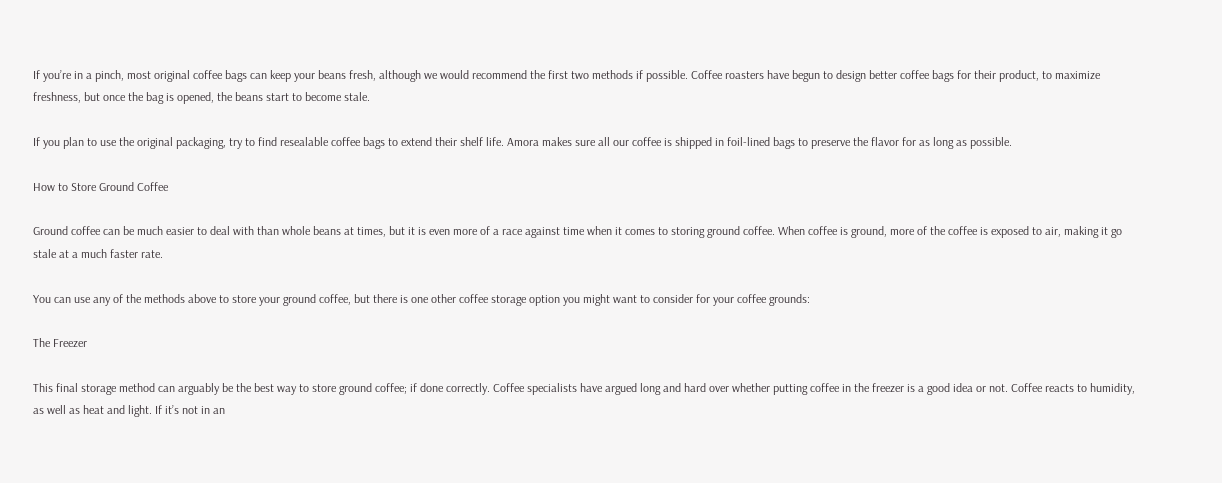If you’re in a pinch, most original coffee bags can keep your beans fresh, although we would recommend the first two methods if possible. Coffee roasters have begun to design better coffee bags for their product, to maximize freshness, but once the bag is opened, the beans start to become stale.

If you plan to use the original packaging, try to find resealable coffee bags to extend their shelf life. Amora makes sure all our coffee is shipped in foil-lined bags to preserve the flavor for as long as possible.

How to Store Ground Coffee

Ground coffee can be much easier to deal with than whole beans at times, but it is even more of a race against time when it comes to storing ground coffee. When coffee is ground, more of the coffee is exposed to air, making it go stale at a much faster rate.

You can use any of the methods above to store your ground coffee, but there is one other coffee storage option you might want to consider for your coffee grounds:

The Freezer

This final storage method can arguably be the best way to store ground coffee; if done correctly. Coffee specialists have argued long and hard over whether putting coffee in the freezer is a good idea or not. Coffee reacts to humidity, as well as heat and light. If it’s not in an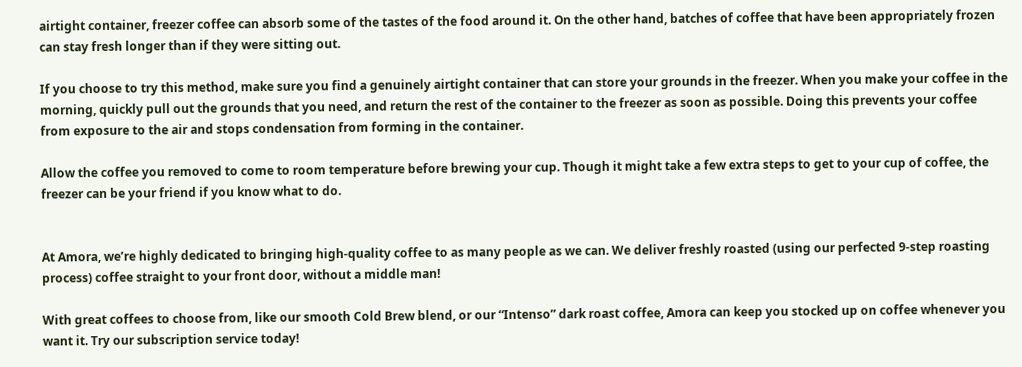airtight container, freezer coffee can absorb some of the tastes of the food around it. On the other hand, batches of coffee that have been appropriately frozen can stay fresh longer than if they were sitting out.

If you choose to try this method, make sure you find a genuinely airtight container that can store your grounds in the freezer. When you make your coffee in the morning, quickly pull out the grounds that you need, and return the rest of the container to the freezer as soon as possible. Doing this prevents your coffee from exposure to the air and stops condensation from forming in the container.

Allow the coffee you removed to come to room temperature before brewing your cup. Though it might take a few extra steps to get to your cup of coffee, the freezer can be your friend if you know what to do.


At Amora, we’re highly dedicated to bringing high-quality coffee to as many people as we can. We deliver freshly roasted (using our perfected 9-step roasting process) coffee straight to your front door, without a middle man!

With great coffees to choose from, like our smooth Cold Brew blend, or our “Intenso” dark roast coffee, Amora can keep you stocked up on coffee whenever you want it. Try our subscription service today!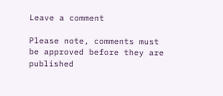Leave a comment

Please note, comments must be approved before they are published